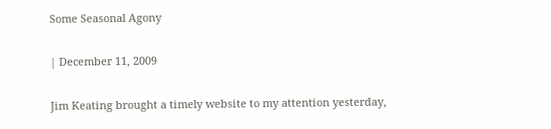Some Seasonal Agony

| December 11, 2009

Jim Keating brought a timely website to my attention yesterday,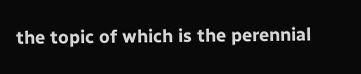the topic of which is the perennial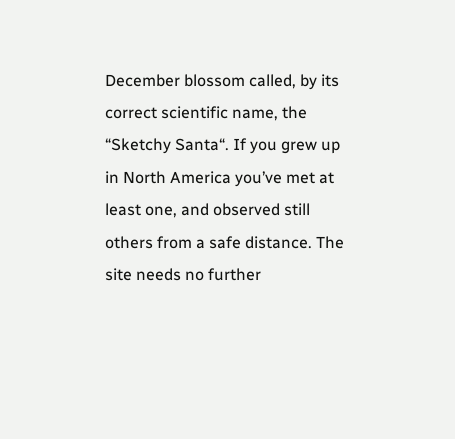December blossom called, by its correct scientific name, the “Sketchy Santa“. If you grew up in North America you’ve met at least one, and observed still others from a safe distance. The site needs no further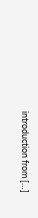introduction from […]